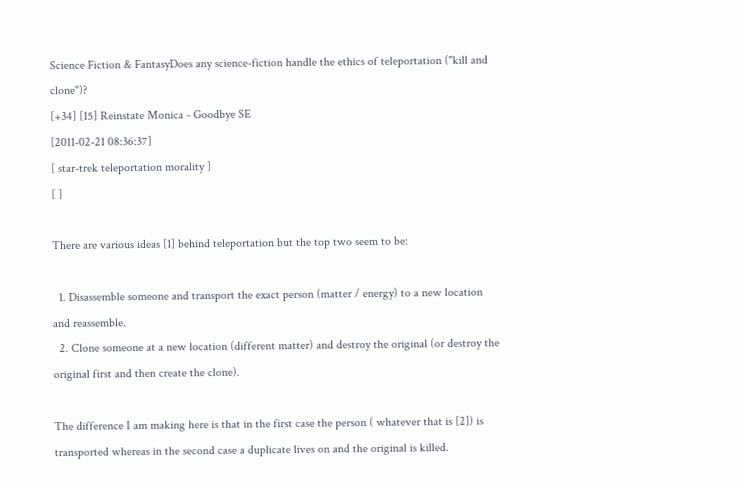Science Fiction & FantasyDoes any science-fiction handle the ethics of teleportation ("kill and clone")?
[+34] [15] Reinstate Monica - Goodbye SE
[2011-02-21 08:36:37]
[ star-trek teleportation morality ]
[ ]

There are various ideas [1] behind teleportation but the top two seem to be:

  1. Disassemble someone and transport the exact person (matter / energy) to a new location and reassemble.
  2. Clone someone at a new location (different matter) and destroy the original (or destroy the original first and then create the clone).

The difference I am making here is that in the first case the person ( whatever that is [2]) is transported whereas in the second case a duplicate lives on and the original is killed.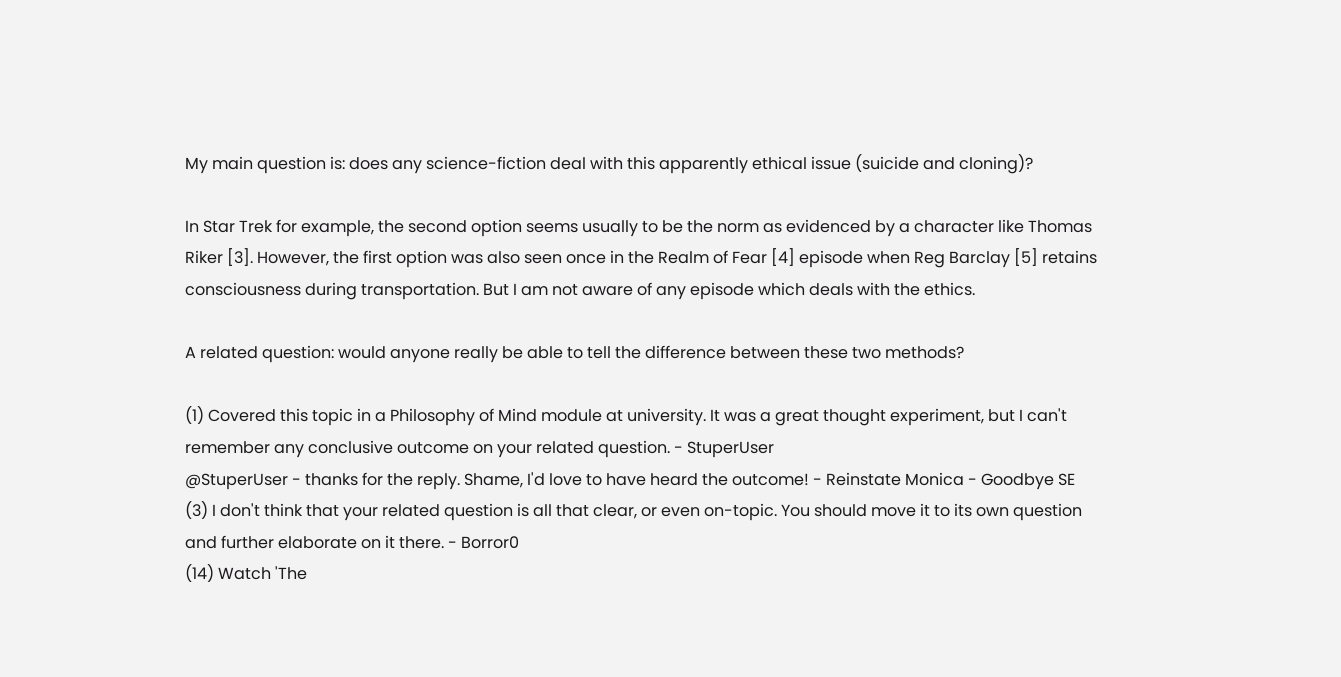My main question is: does any science-fiction deal with this apparently ethical issue (suicide and cloning)?

In Star Trek for example, the second option seems usually to be the norm as evidenced by a character like Thomas Riker [3]. However, the first option was also seen once in the Realm of Fear [4] episode when Reg Barclay [5] retains consciousness during transportation. But I am not aware of any episode which deals with the ethics.

A related question: would anyone really be able to tell the difference between these two methods?

(1) Covered this topic in a Philosophy of Mind module at university. It was a great thought experiment, but I can't remember any conclusive outcome on your related question. - StuperUser
@StuperUser - thanks for the reply. Shame, I'd love to have heard the outcome! - Reinstate Monica - Goodbye SE
(3) I don't think that your related question is all that clear, or even on-topic. You should move it to its own question and further elaborate on it there. - Borror0
(14) Watch 'The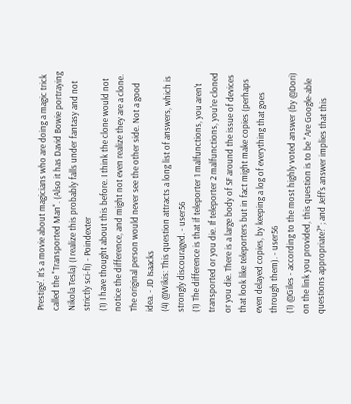Prestige'. It's a movie about magicians who are doing a magic trick called the "Transported Man". (Also it has David Bowie portraying Nikola Tesla) (I realize this probably falls under fantasy and not strictly sci-fi) - Poindexter
(1) I have thought about this before. I think the clone would not notice the difference, and might not even realize they are a clone. The original person would never see the other side. Not a good idea. - JD Isaacks
(4) @Wikis: This question attracts a long list of answers, which is strongly discouraged. - user56
(1) The difference is that if teleporter 1 malfunctions, you aren't transported or you die. If teleporter 2 malfunctions, you're cloned or you die. There is a large body of SF around the issue of devices that look like teleporters but in fact might make copies (perhaps even delayed copies, by keeping a log of everything that goes through them). - user56
(1) @Giles - according to the most highly voted answer (by @Dori) on the link you provided, this question is to be "Are Google-able questions appropriate?"; and Jeff's answer implies that this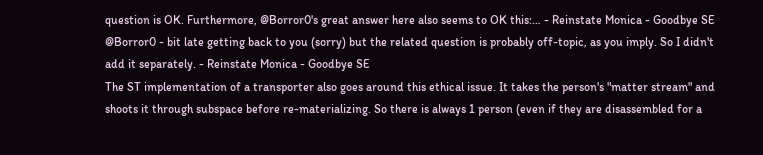question is OK. Furthermore, @Borror0's great answer here also seems to OK this:… - Reinstate Monica - Goodbye SE
@Borror0 - bit late getting back to you (sorry) but the related question is probably off-topic, as you imply. So I didn't add it separately. - Reinstate Monica - Goodbye SE
The ST implementation of a transporter also goes around this ethical issue. It takes the person's "matter stream" and shoots it through subspace before re-materializing. So there is always 1 person (even if they are disassembled for a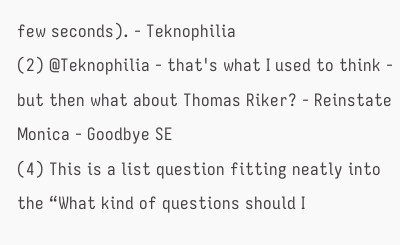few seconds). - Teknophilia
(2) @Teknophilia - that's what I used to think - but then what about Thomas Riker? - Reinstate Monica - Goodbye SE
(4) This is a list question fitting neatly into the “What kind of questions should I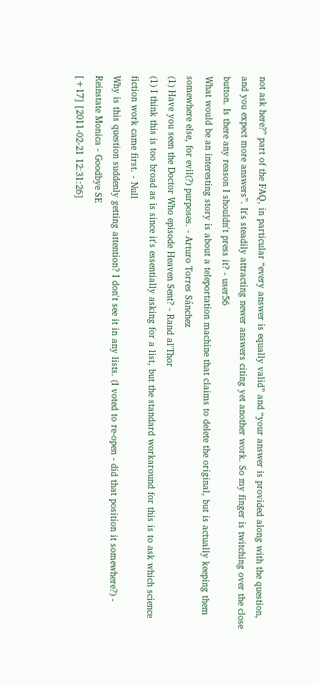not ask here?” part of the FAQ, in particular “every answer is equally valid” and “your answer is provided along with the question, and you expect more answers”. It's steadily attracting newer answers citing yet another work. So my finger is twitching over the close button. Is there any reason I shouldn't press it? - user56
What would be an interesting story is about a teleportation machine that claims to delete the original, but is actually keeping them somewhere else, for evil(?) purposes. - Arturo Torres Sánchez
(1) Have you seen the Doctor Who episode Heaven Sent? - Rand al'Thor
(1) I think this is too broad as is since it's essentially asking for a list, but the standard workaround for this is to ask which science fiction work came first. - Null
Why is this question suddenly getting attention? I don't see it in any lists. (I voted to re-open - did that position it somewhere?) - Reinstate Monica - Goodbye SE
[+17] [2011-02-21 12:31:26]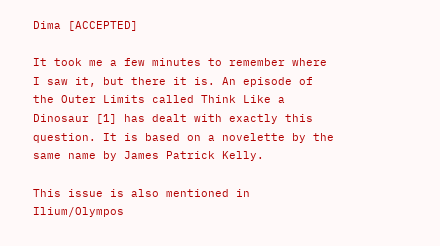Dima [ACCEPTED]

It took me a few minutes to remember where I saw it, but there it is. An episode of the Outer Limits called Think Like a Dinosaur [1] has dealt with exactly this question. It is based on a novelette by the same name by James Patrick Kelly.

This issue is also mentioned in Ilium/Olympos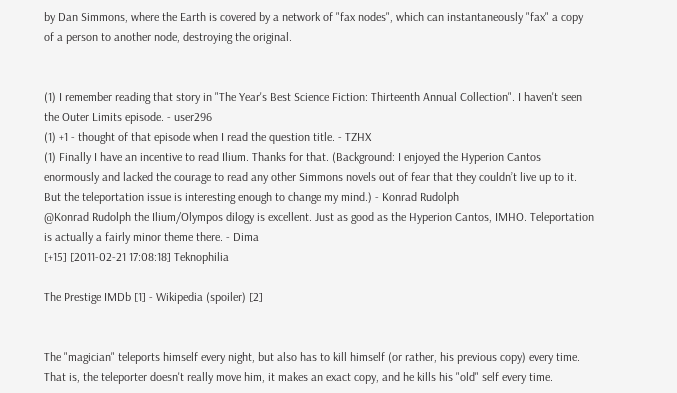by Dan Simmons, where the Earth is covered by a network of "fax nodes", which can instantaneously "fax" a copy of a person to another node, destroying the original.


(1) I remember reading that story in "The Year's Best Science Fiction: Thirteenth Annual Collection". I haven't seen the Outer Limits episode. - user296
(1) +1 - thought of that episode when I read the question title. - TZHX
(1) Finally I have an incentive to read Ilium. Thanks for that. (Background: I enjoyed the Hyperion Cantos enormously and lacked the courage to read any other Simmons novels out of fear that they couldn’t live up to it. But the teleportation issue is interesting enough to change my mind.) - Konrad Rudolph
@Konrad Rudolph the Ilium/Olympos dilogy is excellent. Just as good as the Hyperion Cantos, IMHO. Teleportation is actually a fairly minor theme there. - Dima
[+15] [2011-02-21 17:08:18] Teknophilia

The Prestige IMDb [1] - Wikipedia (spoiler) [2]


The "magician" teleports himself every night, but also has to kill himself (or rather, his previous copy) every time. That is, the teleporter doesn't really move him, it makes an exact copy, and he kills his "old" self every time.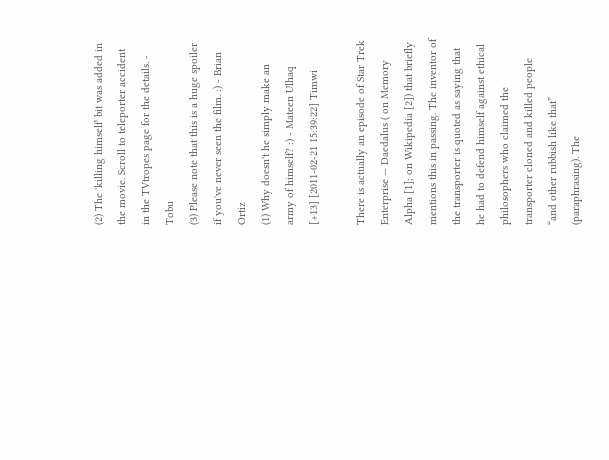(2) The 'killing himself' bit was added in the movie. Scroll to teleporter accident in the TVtropes page for the details. - Tobu
(3) Please note that this is a huge spoiler if you've never seen the film. :) - Brian Ortiz
(1) Why doesn't he simply make an army of himself? :) - Mateen Ulhaq
[+13] [2011-02-21 15:39:22] Timwi

There is actually an episode of Star Trek Enterprise — Daedalus ( on Memory Alpha [1]; on Wikipedia [2]) that briefly mentions this in passing. The inventor of the transporter is quoted as saying that he had to defend himself against ethical philosophers who claimed the transporter cloned and killed people “and other rubbish like that” (paraphrasing). The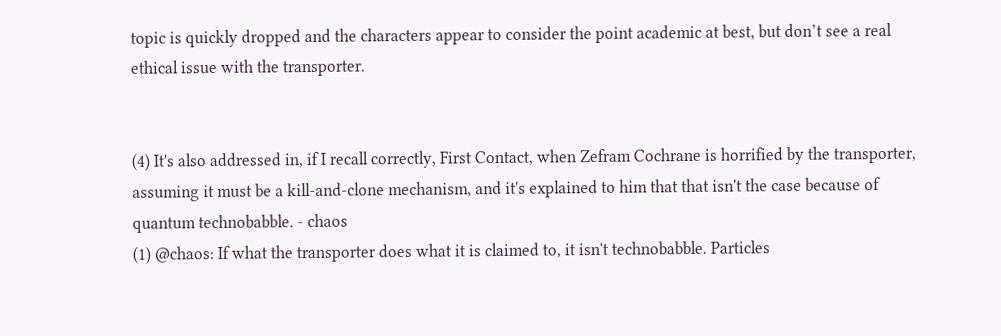topic is quickly dropped and the characters appear to consider the point academic at best, but don’t see a real ethical issue with the transporter.


(4) It's also addressed in, if I recall correctly, First Contact, when Zefram Cochrane is horrified by the transporter, assuming it must be a kill-and-clone mechanism, and it's explained to him that that isn't the case because of quantum technobabble. - chaos
(1) @chaos: If what the transporter does what it is claimed to, it isn't technobabble. Particles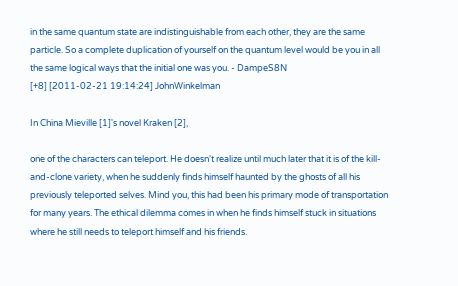in the same quantum state are indistinguishable from each other, they are the same particle. So a complete duplication of yourself on the quantum level would be you in all the same logical ways that the initial one was you. - DampeS8N
[+8] [2011-02-21 19:14:24] JohnWinkelman

In China Mieville [1]'s novel Kraken [2],

one of the characters can teleport. He doesn't realize until much later that it is of the kill-and-clone variety, when he suddenly finds himself haunted by the ghosts of all his previously teleported selves. Mind you, this had been his primary mode of transportation for many years. The ethical dilemma comes in when he finds himself stuck in situations where he still needs to teleport himself and his friends.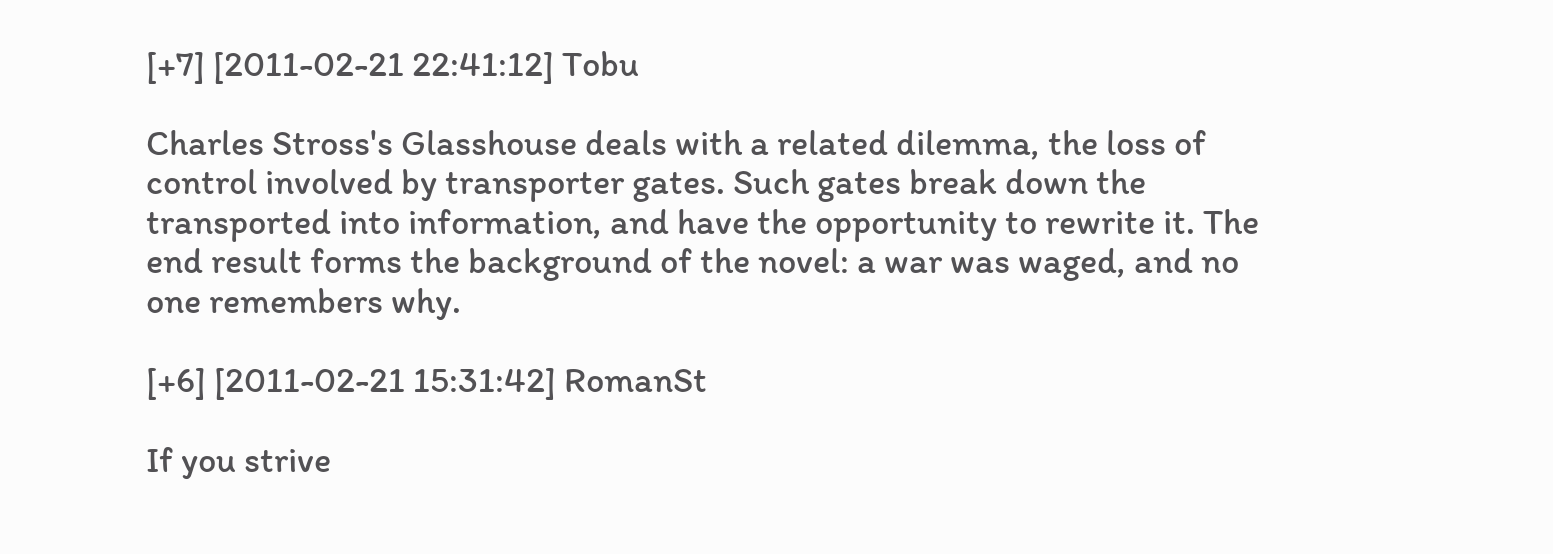[+7] [2011-02-21 22:41:12] Tobu

Charles Stross's Glasshouse deals with a related dilemma, the loss of control involved by transporter gates. Such gates break down the transported into information, and have the opportunity to rewrite it. The end result forms the background of the novel: a war was waged, and no one remembers why.

[+6] [2011-02-21 15:31:42] RomanSt

If you strive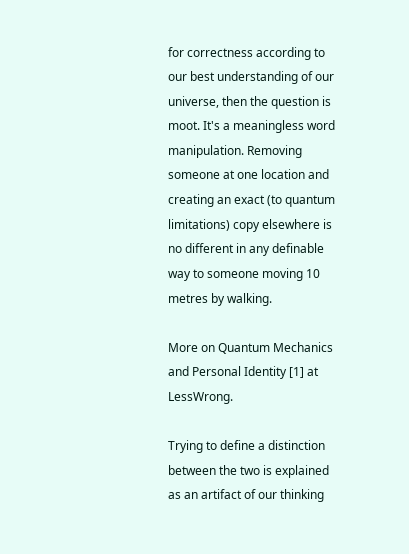for correctness according to our best understanding of our universe, then the question is moot. It's a meaningless word manipulation. Removing someone at one location and creating an exact (to quantum limitations) copy elsewhere is no different in any definable way to someone moving 10 metres by walking.

More on Quantum Mechanics and Personal Identity [1] at LessWrong.

Trying to define a distinction between the two is explained as an artifact of our thinking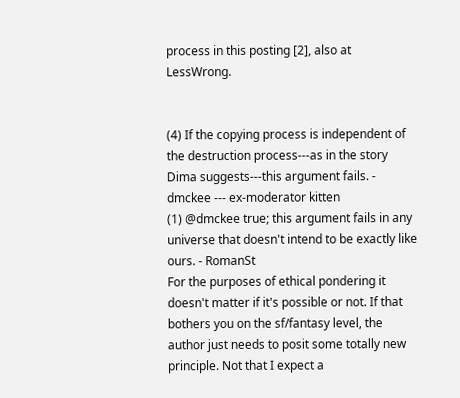process in this posting [2], also at LessWrong.


(4) If the copying process is independent of the destruction process---as in the story Dima suggests---this argument fails. - dmckee --- ex-moderator kitten
(1) @dmckee true; this argument fails in any universe that doesn't intend to be exactly like ours. - RomanSt
For the purposes of ethical pondering it doesn't matter if it's possible or not. If that bothers you on the sf/fantasy level, the author just needs to posit some totally new principle. Not that I expect a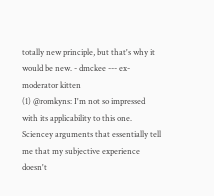totally new principle, but that's why it would be new. - dmckee --- ex-moderator kitten
(1) @romkyns: I'm not so impressed with its applicability to this one. Sciencey arguments that essentially tell me that my subjective experience doesn't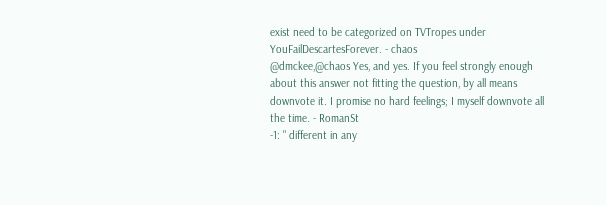exist need to be categorized on TVTropes under YouFailDescartesForever. - chaos
@dmckee,@chaos Yes, and yes. If you feel strongly enough about this answer not fitting the question, by all means downvote it. I promise no hard feelings; I myself downvote all the time. - RomanSt
-1: " different in any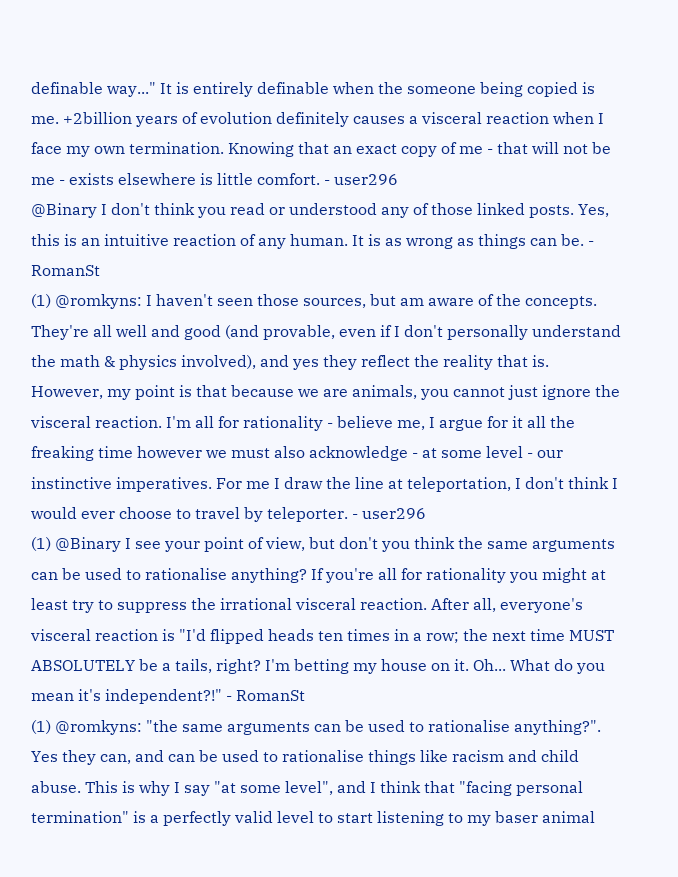definable way..." It is entirely definable when the someone being copied is me. +2billion years of evolution definitely causes a visceral reaction when I face my own termination. Knowing that an exact copy of me - that will not be me - exists elsewhere is little comfort. - user296
@Binary I don't think you read or understood any of those linked posts. Yes, this is an intuitive reaction of any human. It is as wrong as things can be. - RomanSt
(1) @romkyns: I haven't seen those sources, but am aware of the concepts. They're all well and good (and provable, even if I don't personally understand the math & physics involved), and yes they reflect the reality that is. However, my point is that because we are animals, you cannot just ignore the visceral reaction. I'm all for rationality - believe me, I argue for it all the freaking time however we must also acknowledge - at some level - our instinctive imperatives. For me I draw the line at teleportation, I don't think I would ever choose to travel by teleporter. - user296
(1) @Binary I see your point of view, but don't you think the same arguments can be used to rationalise anything? If you're all for rationality you might at least try to suppress the irrational visceral reaction. After all, everyone's visceral reaction is "I'd flipped heads ten times in a row; the next time MUST ABSOLUTELY be a tails, right? I'm betting my house on it. Oh... What do you mean it's independent?!" - RomanSt
(1) @romkyns: "the same arguments can be used to rationalise anything?". Yes they can, and can be used to rationalise things like racism and child abuse. This is why I say "at some level", and I think that "facing personal termination" is a perfectly valid level to start listening to my baser animal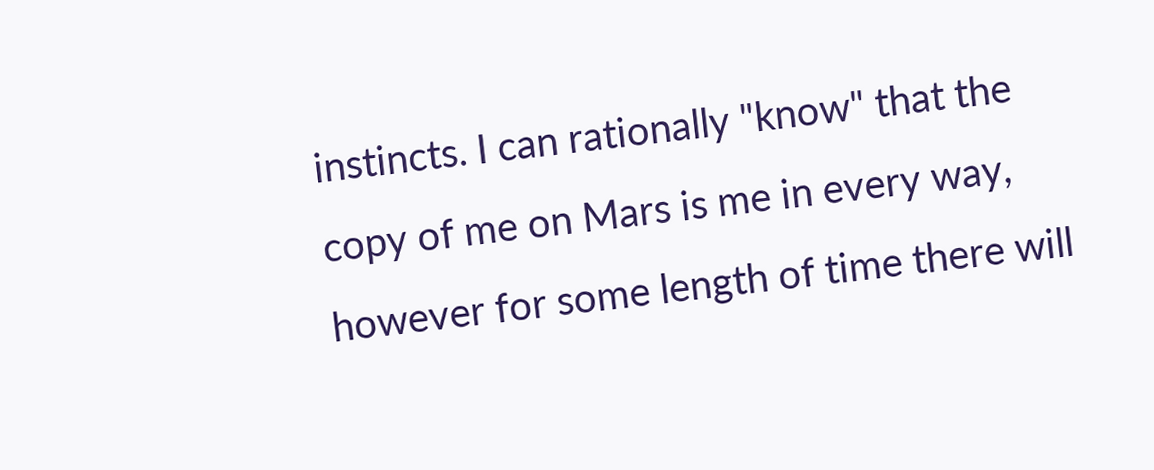instincts. I can rationally "know" that the copy of me on Mars is me in every way, however for some length of time there will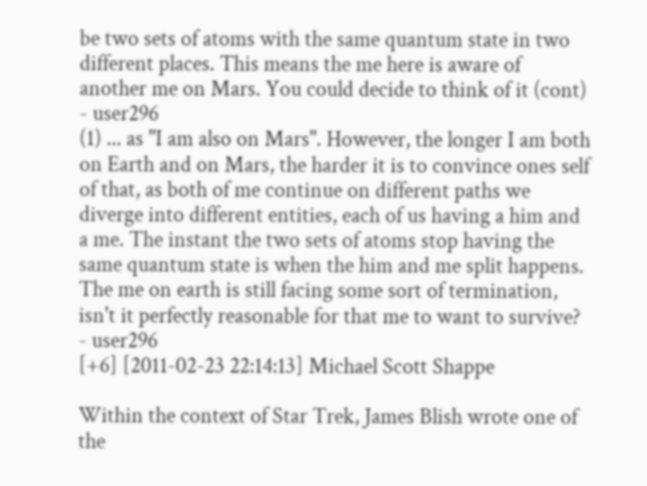be two sets of atoms with the same quantum state in two different places. This means the me here is aware of another me on Mars. You could decide to think of it (cont) - user296
(1) ... as "I am also on Mars". However, the longer I am both on Earth and on Mars, the harder it is to convince ones self of that, as both of me continue on different paths we diverge into different entities, each of us having a him and a me. The instant the two sets of atoms stop having the same quantum state is when the him and me split happens. The me on earth is still facing some sort of termination, isn't it perfectly reasonable for that me to want to survive? - user296
[+6] [2011-02-23 22:14:13] Michael Scott Shappe

Within the context of Star Trek, James Blish wrote one of the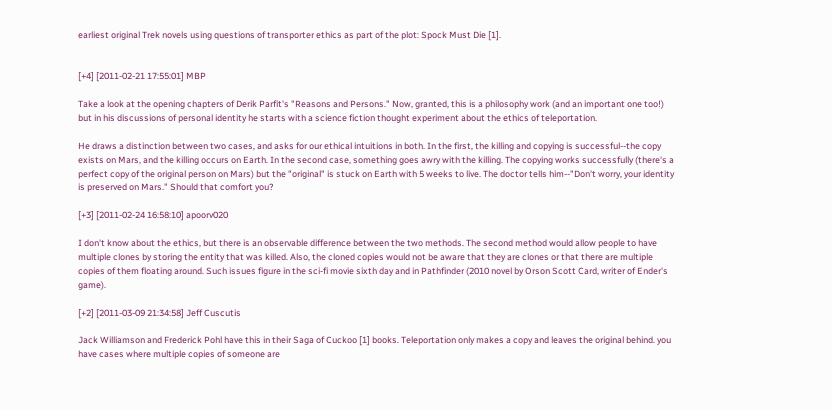earliest original Trek novels using questions of transporter ethics as part of the plot: Spock Must Die [1].


[+4] [2011-02-21 17:55:01] MBP

Take a look at the opening chapters of Derik Parfit's "Reasons and Persons." Now, granted, this is a philosophy work (and an important one too!) but in his discussions of personal identity he starts with a science fiction thought experiment about the ethics of teleportation.

He draws a distinction between two cases, and asks for our ethical intuitions in both. In the first, the killing and copying is successful--the copy exists on Mars, and the killing occurs on Earth. In the second case, something goes awry with the killing. The copying works successfully (there's a perfect copy of the original person on Mars) but the "original" is stuck on Earth with 5 weeks to live. The doctor tells him--"Don't worry, your identity is preserved on Mars." Should that comfort you?

[+3] [2011-02-24 16:58:10] apoorv020

I don't know about the ethics, but there is an observable difference between the two methods. The second method would allow people to have multiple clones by storing the entity that was killed. Also, the cloned copies would not be aware that they are clones or that there are multiple copies of them floating around. Such issues figure in the sci-fi movie sixth day and in Pathfinder (2010 novel by Orson Scott Card, writer of Ender's game).

[+2] [2011-03-09 21:34:58] Jeff Cuscutis

Jack Williamson and Frederick Pohl have this in their Saga of Cuckoo [1] books. Teleportation only makes a copy and leaves the original behind. you have cases where multiple copies of someone are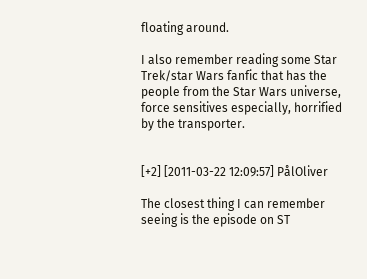floating around.

I also remember reading some Star Trek/star Wars fanfic that has the people from the Star Wars universe, force sensitives especially, horrified by the transporter.


[+2] [2011-03-22 12:09:57] PålOliver

The closest thing I can remember seeing is the episode on ST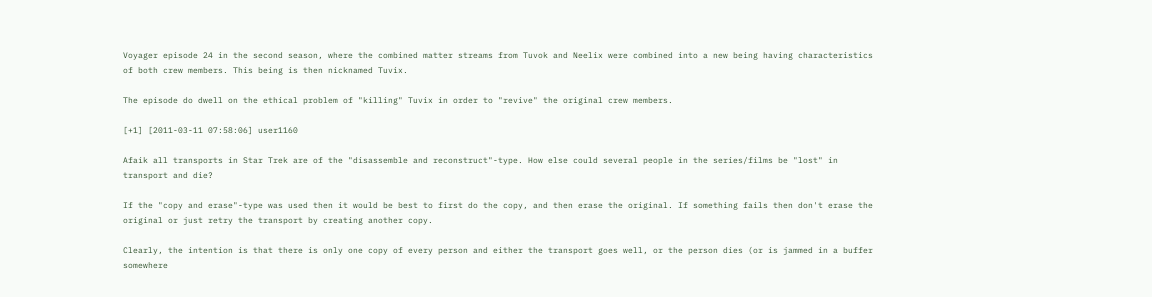Voyager episode 24 in the second season, where the combined matter streams from Tuvok and Neelix were combined into a new being having characteristics of both crew members. This being is then nicknamed Tuvix.

The episode do dwell on the ethical problem of "killing" Tuvix in order to "revive" the original crew members.

[+1] [2011-03-11 07:58:06] user1160

Afaik all transports in Star Trek are of the "disassemble and reconstruct"-type. How else could several people in the series/films be "lost" in transport and die?

If the "copy and erase"-type was used then it would be best to first do the copy, and then erase the original. If something fails then don't erase the original or just retry the transport by creating another copy.

Clearly, the intention is that there is only one copy of every person and either the transport goes well, or the person dies (or is jammed in a buffer somewhere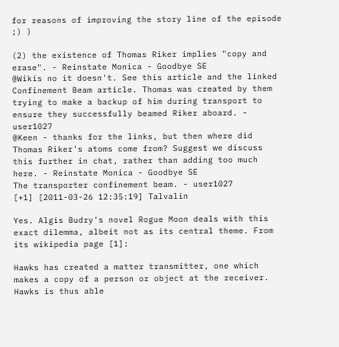for reasons of improving the story line of the episode ;) )

(2) the existence of Thomas Riker implies "copy and erase". - Reinstate Monica - Goodbye SE
@Wikis no it doesn't. See this article and the linked Confinement Beam article. Thomas was created by them trying to make a backup of him during transport to ensure they successfully beamed Riker aboard. - user1027
@Keen - thanks for the links, but then where did Thomas Riker's atoms come from? Suggest we discuss this further in chat, rather than adding too much here. - Reinstate Monica - Goodbye SE
The transporter confinement beam. - user1027
[+1] [2011-03-26 12:35:19] Talvalin

Yes. Algis Budry's novel Rogue Moon deals with this exact dilemma, albeit not as its central theme. From its wikipedia page [1]:

Hawks has created a matter transmitter, one which makes a copy of a person or object at the receiver. Hawks is thus able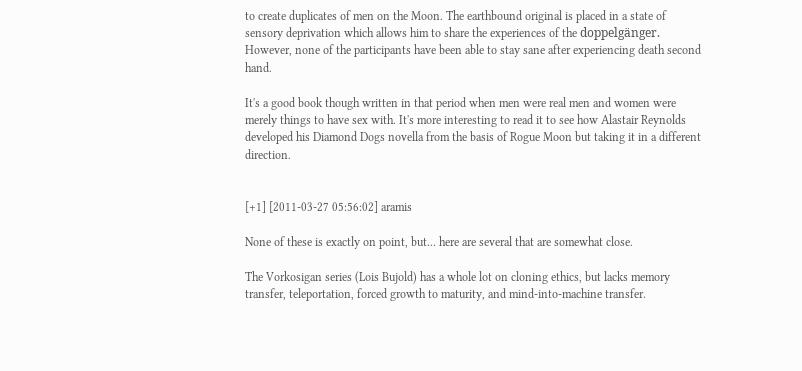to create duplicates of men on the Moon. The earthbound original is placed in a state of sensory deprivation which allows him to share the experiences of the doppelgänger. However, none of the participants have been able to stay sane after experiencing death second hand.

It's a good book though written in that period when men were real men and women were merely things to have sex with. It's more interesting to read it to see how Alastair Reynolds developed his Diamond Dogs novella from the basis of Rogue Moon but taking it in a different direction.


[+1] [2011-03-27 05:56:02] aramis

None of these is exactly on point, but... here are several that are somewhat close.

The Vorkosigan series (Lois Bujold) has a whole lot on cloning ethics, but lacks memory transfer, teleportation, forced growth to maturity, and mind-into-machine transfer.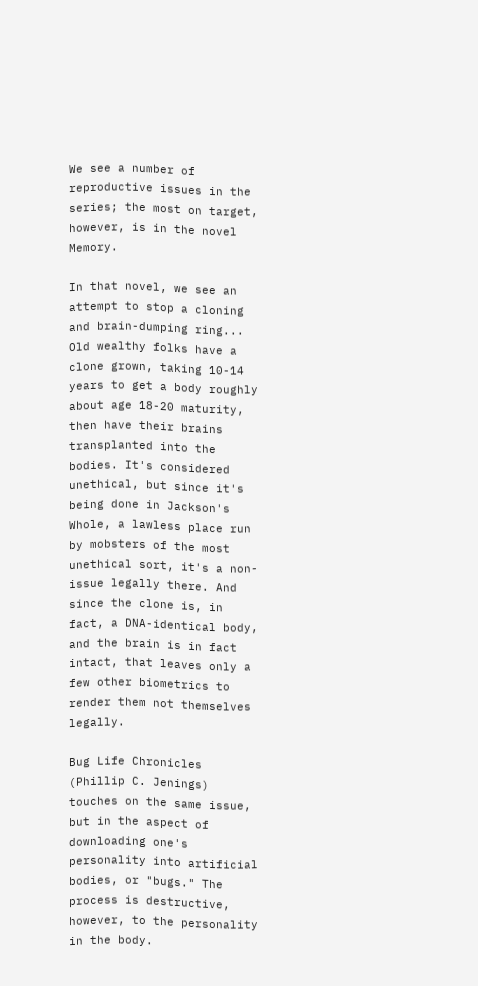We see a number of reproductive issues in the series; the most on target, however, is in the novel Memory.

In that novel, we see an attempt to stop a cloning and brain-dumping ring... Old wealthy folks have a clone grown, taking 10-14 years to get a body roughly about age 18-20 maturity, then have their brains transplanted into the bodies. It's considered unethical, but since it's being done in Jackson's Whole, a lawless place run by mobsters of the most unethical sort, it's a non-issue legally there. And since the clone is, in fact, a DNA-identical body, and the brain is in fact intact, that leaves only a few other biometrics to render them not themselves legally.

Bug Life Chronicles (Phillip C. Jenings) touches on the same issue, but in the aspect of downloading one's personality into artificial bodies, or "bugs." The process is destructive, however, to the personality in the body.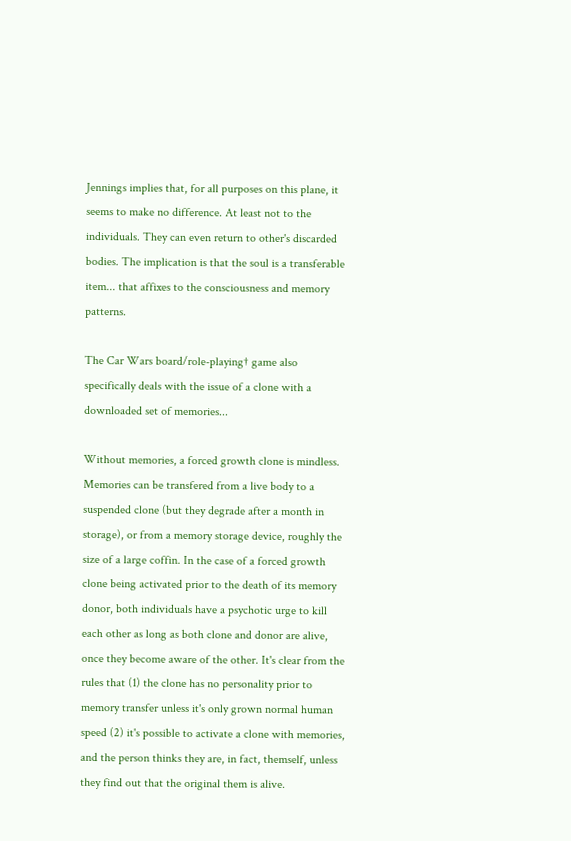Jennings implies that, for all purposes on this plane, it seems to make no difference. At least not to the individuals. They can even return to other's discarded bodies. The implication is that the soul is a transferable item... that affixes to the consciousness and memory patterns.

The Car Wars board/role-playing† game also specifically deals with the issue of a clone with a downloaded set of memories...

Without memories, a forced growth clone is mindless. Memories can be transfered from a live body to a suspended clone (but they degrade after a month in storage), or from a memory storage device, roughly the size of a large coffin. In the case of a forced growth clone being activated prior to the death of its memory donor, both individuals have a psychotic urge to kill each other as long as both clone and donor are alive, once they become aware of the other. It's clear from the rules that (1) the clone has no personality prior to memory transfer unless it's only grown normal human speed (2) it's possible to activate a clone with memories, and the person thinks they are, in fact, themself, unless they find out that the original them is alive.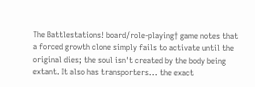The Battlestations! board/role-playing† game notes that a forced growth clone simply fails to activate until the original dies; the soul isn't created by the body being extant. It also has transporters... the exact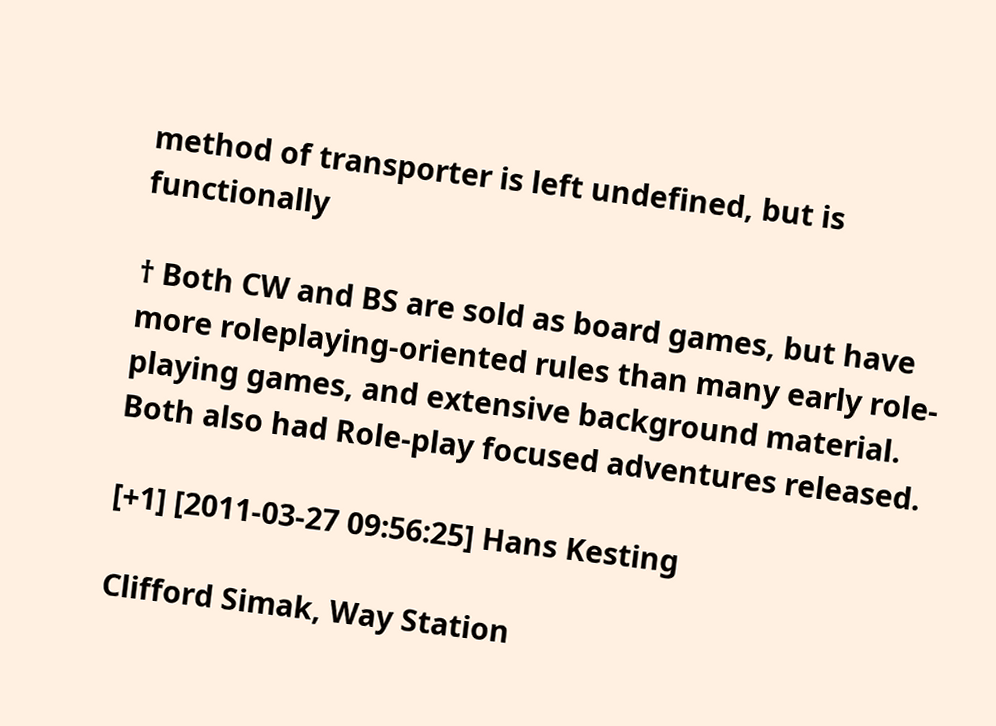method of transporter is left undefined, but is functionally

† Both CW and BS are sold as board games, but have more roleplaying-oriented rules than many early role-playing games, and extensive background material. Both also had Role-play focused adventures released.

[+1] [2011-03-27 09:56:25] Hans Kesting

Clifford Simak, Way Station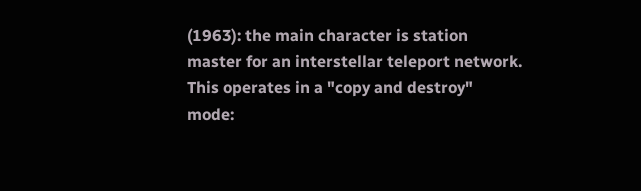(1963): the main character is station master for an interstellar teleport network. This operates in a "copy and destroy" mode: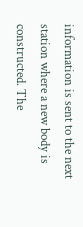information is sent to the next station where a new body is constructed. The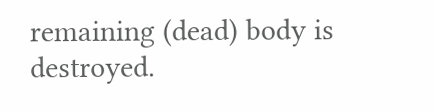remaining (dead) body is destroyed.